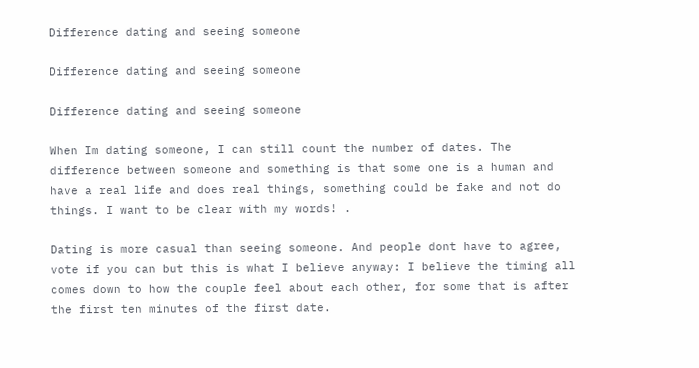Difference dating and seeing someone

Difference dating and seeing someone

Difference dating and seeing someone

When Im dating someone, I can still count the number of dates. The difference between someone and something is that some one is a human and have a real life and does real things, something could be fake and not do things. I want to be clear with my words! .

Dating is more casual than seeing someone. And people dont have to agree, vote if you can but this is what I believe anyway: I believe the timing all comes down to how the couple feel about each other, for some that is after the first ten minutes of the first date.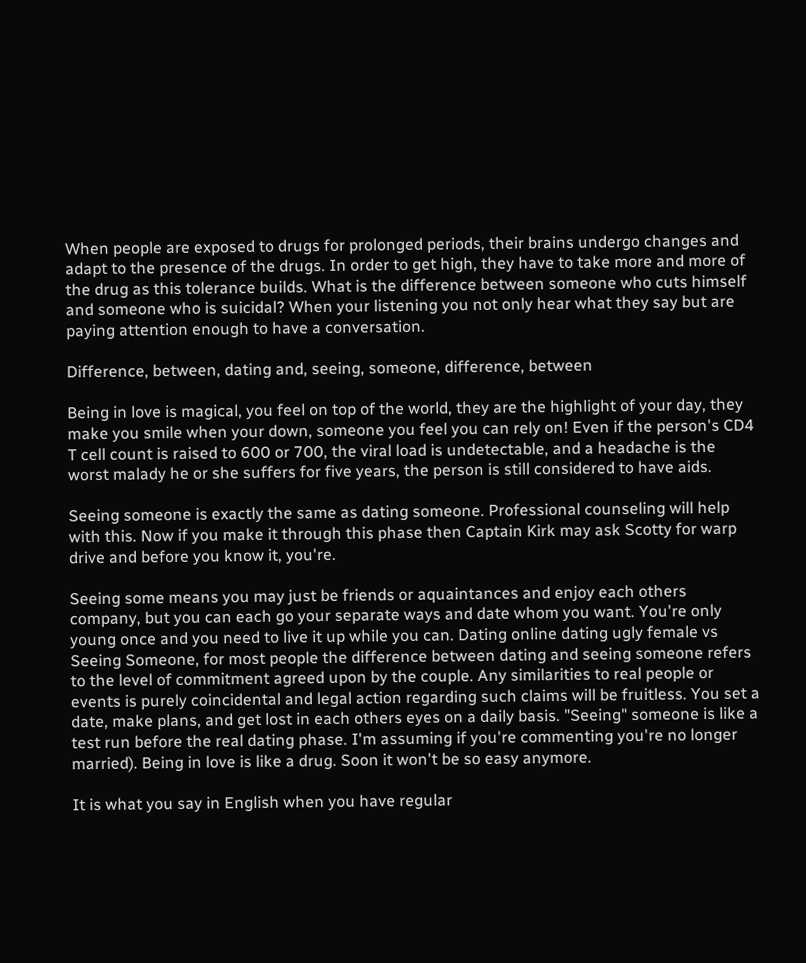When people are exposed to drugs for prolonged periods, their brains undergo changes and adapt to the presence of the drugs. In order to get high, they have to take more and more of the drug as this tolerance builds. What is the difference between someone who cuts himself and someone who is suicidal? When your listening you not only hear what they say but are paying attention enough to have a conversation.

Difference, between, dating and, seeing, someone, difference, between

Being in love is magical, you feel on top of the world, they are the highlight of your day, they make you smile when your down, someone you feel you can rely on! Even if the person's CD4 T cell count is raised to 600 or 700, the viral load is undetectable, and a headache is the worst malady he or she suffers for five years, the person is still considered to have aids.

Seeing someone is exactly the same as dating someone. Professional counseling will help with this. Now if you make it through this phase then Captain Kirk may ask Scotty for warp drive and before you know it, you're.

Seeing some means you may just be friends or aquaintances and enjoy each others company, but you can each go your separate ways and date whom you want. You're only young once and you need to live it up while you can. Dating online dating ugly female vs Seeing Someone, for most people the difference between dating and seeing someone refers to the level of commitment agreed upon by the couple. Any similarities to real people or events is purely coincidental and legal action regarding such claims will be fruitless. You set a date, make plans, and get lost in each others eyes on a daily basis. "Seeing" someone is like a test run before the real dating phase. I'm assuming if you're commenting you're no longer married). Being in love is like a drug. Soon it won't be so easy anymore.

It is what you say in English when you have regular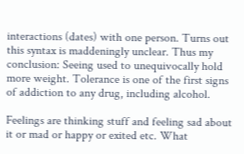interactions (dates) with one person. Turns out this syntax is maddeningly unclear. Thus my conclusion: Seeing used to unequivocally hold more weight. Tolerance is one of the first signs of addiction to any drug, including alcohol.

Feelings are thinking stuff and feeling sad about it or mad or happy or exited etc. What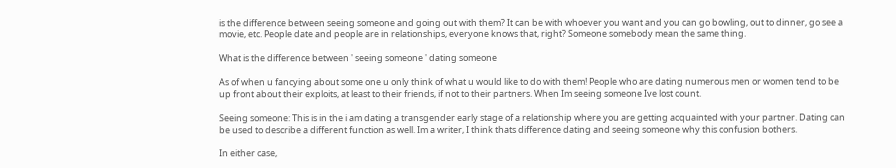is the difference between seeing someone and going out with them? It can be with whoever you want and you can go bowling, out to dinner, go see a movie, etc. People date and people are in relationships, everyone knows that, right? Someone somebody mean the same thing.

What is the difference between ' seeing someone ' dating someone

As of when u fancying about some one u only think of what u would like to do with them! People who are dating numerous men or women tend to be up front about their exploits, at least to their friends, if not to their partners. When Im seeing someone Ive lost count.

Seeing someone: This is in the i am dating a transgender early stage of a relationship where you are getting acquainted with your partner. Dating can be used to describe a different function as well. Im a writer, I think thats difference dating and seeing someone why this confusion bothers.

In either case,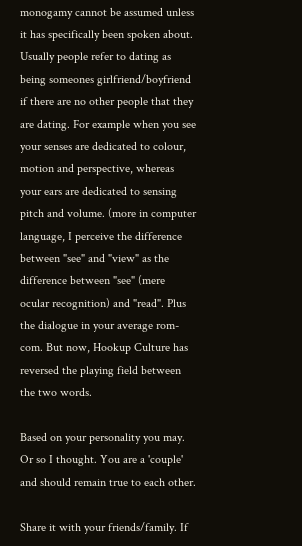monogamy cannot be assumed unless it has specifically been spoken about. Usually people refer to dating as being someones girlfriend/boyfriend if there are no other people that they are dating. For example when you see your senses are dedicated to colour, motion and perspective, whereas your ears are dedicated to sensing pitch and volume. (more in computer language, I perceive the difference between "see" and "view" as the difference between "see" (mere ocular recognition) and "read". Plus the dialogue in your average rom-com. But now, Hookup Culture has reversed the playing field between the two words.

Based on your personality you may. Or so I thought. You are a 'couple' and should remain true to each other.

Share it with your friends/family. If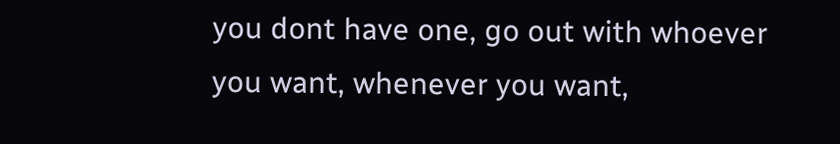you dont have one, go out with whoever you want, whenever you want,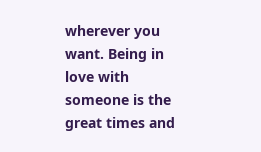wherever you want. Being in love with someone is the great times and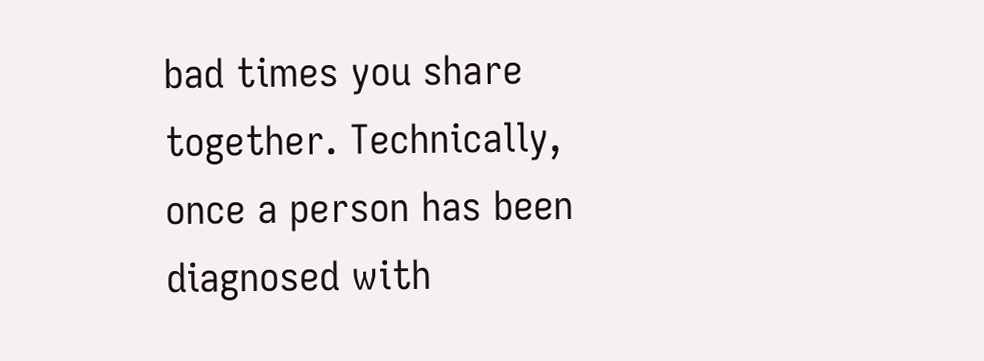bad times you share together. Technically, once a person has been diagnosed with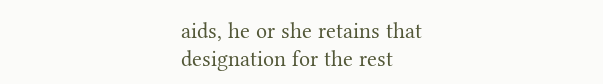aids, he or she retains that designation for the rest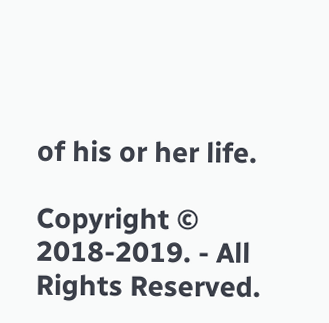of his or her life.

Copyright © 2018-2019. - All Rights Reserved.